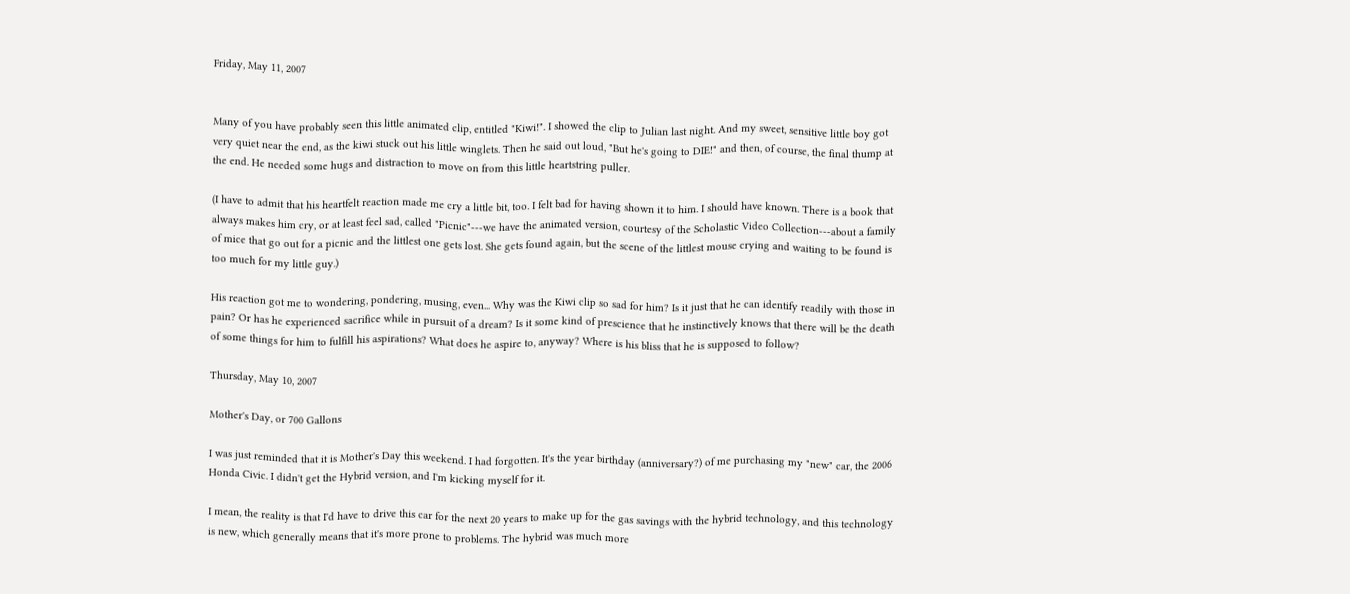Friday, May 11, 2007


Many of you have probably seen this little animated clip, entitled "Kiwi!". I showed the clip to Julian last night. And my sweet, sensitive little boy got very quiet near the end, as the kiwi stuck out his little winglets. Then he said out loud, "But he's going to DIE!" and then, of course, the final thump at the end. He needed some hugs and distraction to move on from this little heartstring puller.

(I have to admit that his heartfelt reaction made me cry a little bit, too. I felt bad for having shown it to him. I should have known. There is a book that always makes him cry, or at least feel sad, called "Picnic"---we have the animated version, courtesy of the Scholastic Video Collection---about a family of mice that go out for a picnic and the littlest one gets lost. She gets found again, but the scene of the littlest mouse crying and waiting to be found is too much for my little guy.)

His reaction got me to wondering, pondering, musing, even... Why was the Kiwi clip so sad for him? Is it just that he can identify readily with those in pain? Or has he experienced sacrifice while in pursuit of a dream? Is it some kind of prescience that he instinctively knows that there will be the death of some things for him to fulfill his aspirations? What does he aspire to, anyway? Where is his bliss that he is supposed to follow?

Thursday, May 10, 2007

Mother's Day, or 700 Gallons

I was just reminded that it is Mother's Day this weekend. I had forgotten. It's the year birthday (anniversary?) of me purchasing my "new" car, the 2006 Honda Civic. I didn't get the Hybrid version, and I'm kicking myself for it.

I mean, the reality is that I'd have to drive this car for the next 20 years to make up for the gas savings with the hybrid technology, and this technology is new, which generally means that it's more prone to problems. The hybrid was much more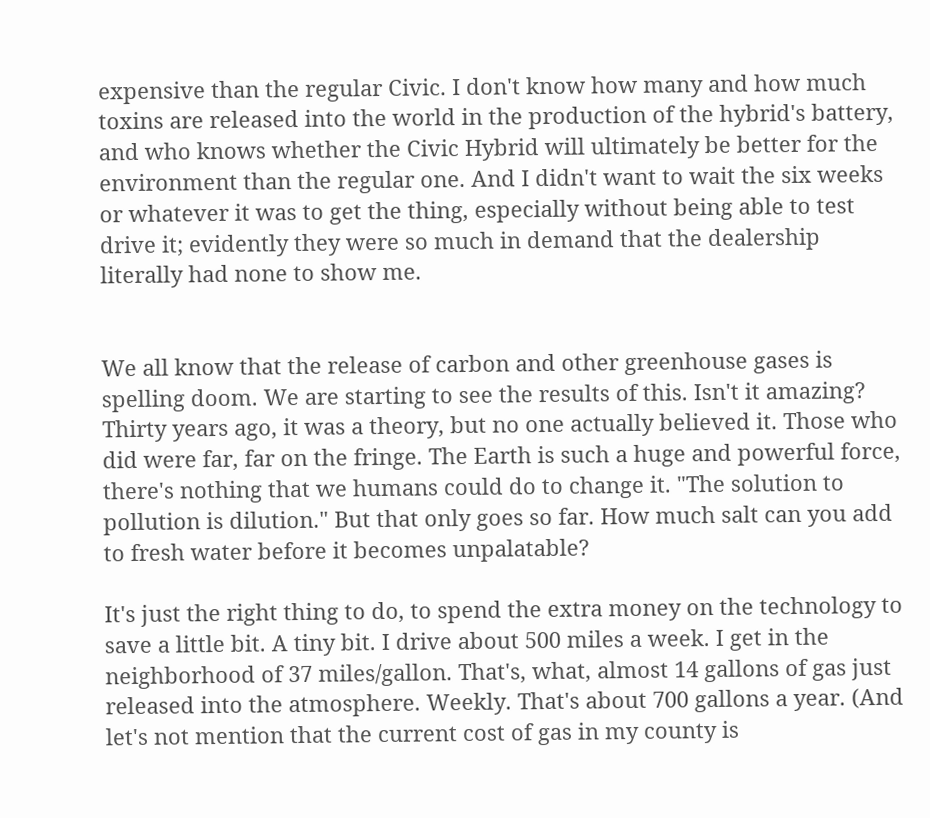expensive than the regular Civic. I don't know how many and how much toxins are released into the world in the production of the hybrid's battery, and who knows whether the Civic Hybrid will ultimately be better for the environment than the regular one. And I didn't want to wait the six weeks or whatever it was to get the thing, especially without being able to test drive it; evidently they were so much in demand that the dealership literally had none to show me.


We all know that the release of carbon and other greenhouse gases is spelling doom. We are starting to see the results of this. Isn't it amazing? Thirty years ago, it was a theory, but no one actually believed it. Those who did were far, far on the fringe. The Earth is such a huge and powerful force, there's nothing that we humans could do to change it. "The solution to pollution is dilution." But that only goes so far. How much salt can you add to fresh water before it becomes unpalatable?

It's just the right thing to do, to spend the extra money on the technology to save a little bit. A tiny bit. I drive about 500 miles a week. I get in the neighborhood of 37 miles/gallon. That's, what, almost 14 gallons of gas just released into the atmosphere. Weekly. That's about 700 gallons a year. (And let's not mention that the current cost of gas in my county is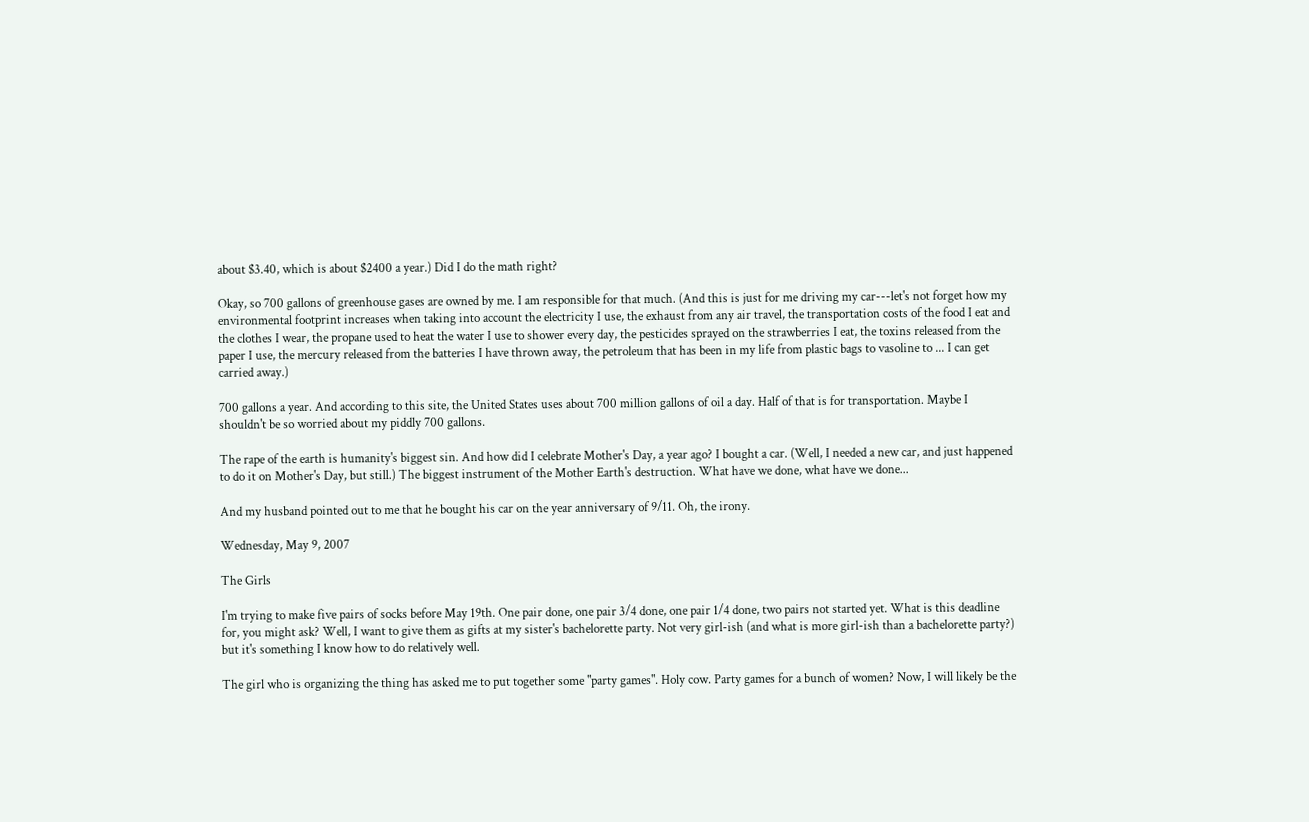about $3.40, which is about $2400 a year.) Did I do the math right?

Okay, so 700 gallons of greenhouse gases are owned by me. I am responsible for that much. (And this is just for me driving my car---let's not forget how my environmental footprint increases when taking into account the electricity I use, the exhaust from any air travel, the transportation costs of the food I eat and the clothes I wear, the propane used to heat the water I use to shower every day, the pesticides sprayed on the strawberries I eat, the toxins released from the paper I use, the mercury released from the batteries I have thrown away, the petroleum that has been in my life from plastic bags to vasoline to ... I can get carried away.)

700 gallons a year. And according to this site, the United States uses about 700 million gallons of oil a day. Half of that is for transportation. Maybe I shouldn't be so worried about my piddly 700 gallons.

The rape of the earth is humanity's biggest sin. And how did I celebrate Mother's Day, a year ago? I bought a car. (Well, I needed a new car, and just happened to do it on Mother's Day, but still.) The biggest instrument of the Mother Earth's destruction. What have we done, what have we done...

And my husband pointed out to me that he bought his car on the year anniversary of 9/11. Oh, the irony.

Wednesday, May 9, 2007

The Girls

I'm trying to make five pairs of socks before May 19th. One pair done, one pair 3/4 done, one pair 1/4 done, two pairs not started yet. What is this deadline for, you might ask? Well, I want to give them as gifts at my sister's bachelorette party. Not very girl-ish (and what is more girl-ish than a bachelorette party?) but it's something I know how to do relatively well.

The girl who is organizing the thing has asked me to put together some "party games". Holy cow. Party games for a bunch of women? Now, I will likely be the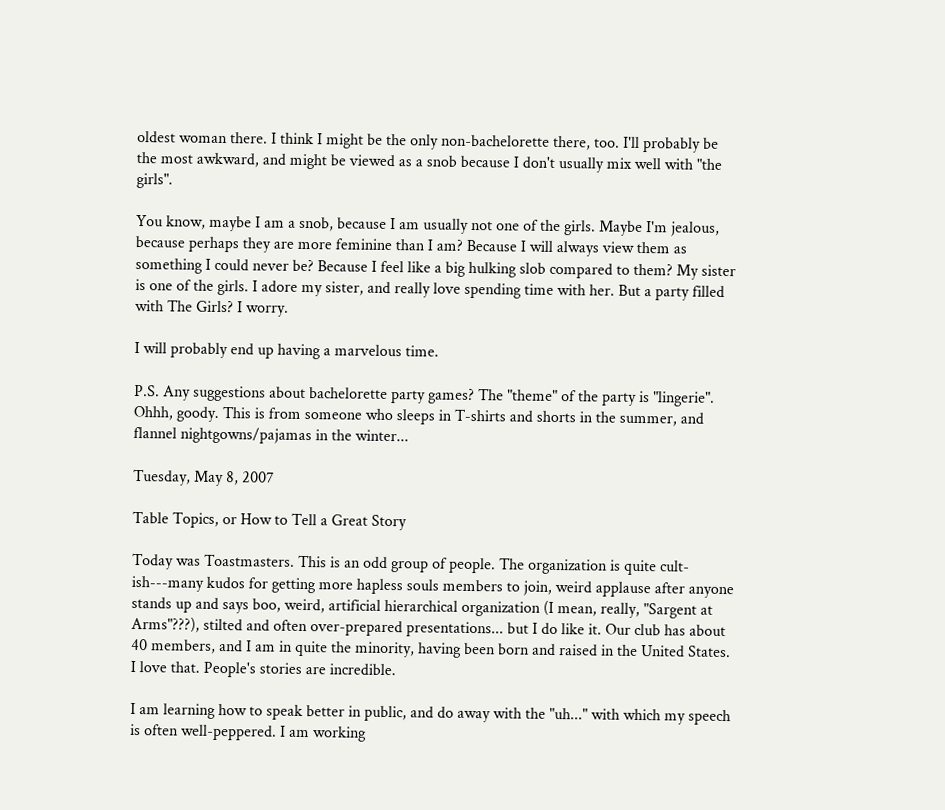oldest woman there. I think I might be the only non-bachelorette there, too. I'll probably be the most awkward, and might be viewed as a snob because I don't usually mix well with "the girls".

You know, maybe I am a snob, because I am usually not one of the girls. Maybe I'm jealous, because perhaps they are more feminine than I am? Because I will always view them as something I could never be? Because I feel like a big hulking slob compared to them? My sister is one of the girls. I adore my sister, and really love spending time with her. But a party filled with The Girls? I worry.

I will probably end up having a marvelous time.

P.S. Any suggestions about bachelorette party games? The "theme" of the party is "lingerie". Ohhh, goody. This is from someone who sleeps in T-shirts and shorts in the summer, and flannel nightgowns/pajamas in the winter...

Tuesday, May 8, 2007

Table Topics, or How to Tell a Great Story

Today was Toastmasters. This is an odd group of people. The organization is quite cult-ish---many kudos for getting more hapless souls members to join, weird applause after anyone stands up and says boo, weird, artificial hierarchical organization (I mean, really, "Sargent at Arms"???), stilted and often over-prepared presentations... but I do like it. Our club has about 40 members, and I am in quite the minority, having been born and raised in the United States. I love that. People's stories are incredible.

I am learning how to speak better in public, and do away with the "uh..." with which my speech is often well-peppered. I am working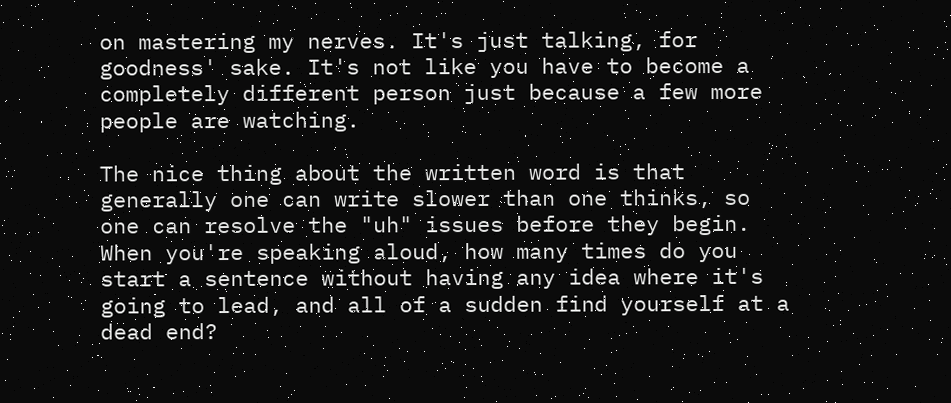on mastering my nerves. It's just talking, for goodness' sake. It's not like you have to become a completely different person just because a few more people are watching.

The nice thing about the written word is that generally one can write slower than one thinks, so one can resolve the "uh" issues before they begin. When you're speaking aloud, how many times do you start a sentence without having any idea where it's going to lead, and all of a sudden find yourself at a dead end?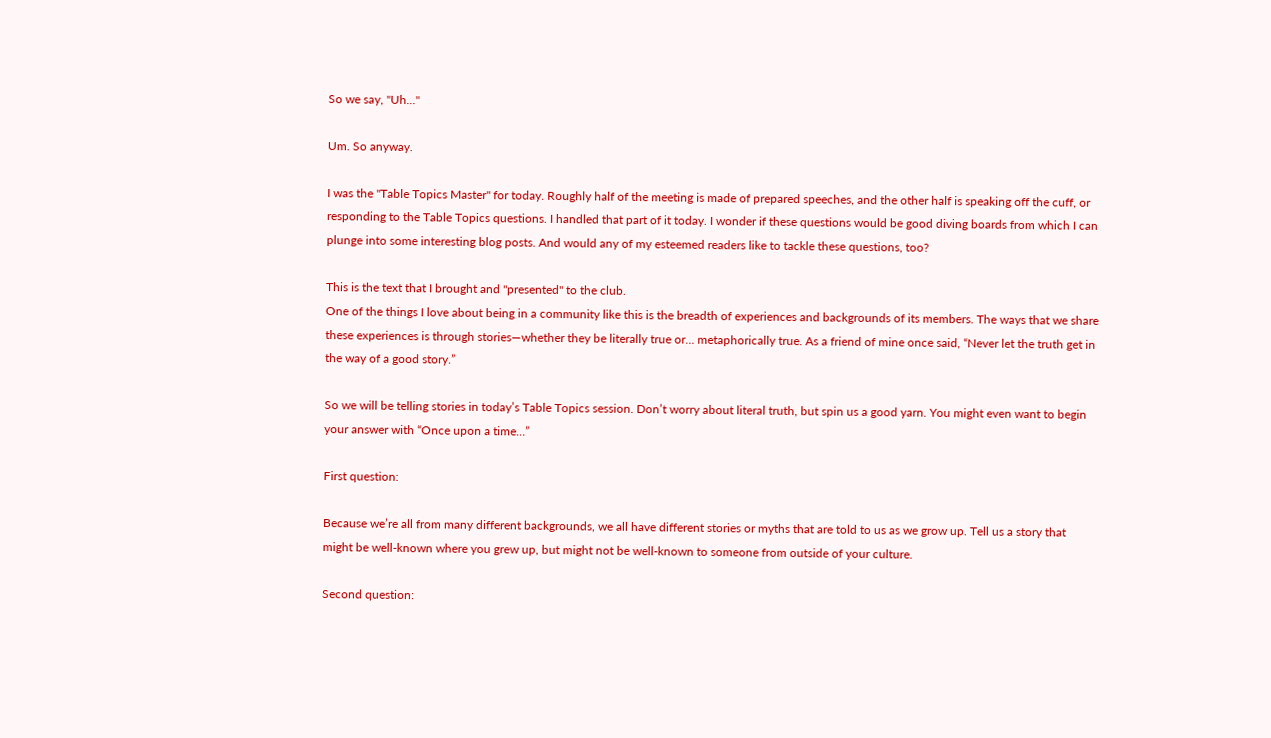So we say, "Uh..."

Um. So anyway.

I was the "Table Topics Master" for today. Roughly half of the meeting is made of prepared speeches, and the other half is speaking off the cuff, or responding to the Table Topics questions. I handled that part of it today. I wonder if these questions would be good diving boards from which I can plunge into some interesting blog posts. And would any of my esteemed readers like to tackle these questions, too?

This is the text that I brought and "presented" to the club.
One of the things I love about being in a community like this is the breadth of experiences and backgrounds of its members. The ways that we share these experiences is through stories—whether they be literally true or… metaphorically true. As a friend of mine once said, “Never let the truth get in the way of a good story.”

So we will be telling stories in today’s Table Topics session. Don’t worry about literal truth, but spin us a good yarn. You might even want to begin your answer with “Once upon a time…”

First question:

Because we’re all from many different backgrounds, we all have different stories or myths that are told to us as we grow up. Tell us a story that might be well-known where you grew up, but might not be well-known to someone from outside of your culture.

Second question: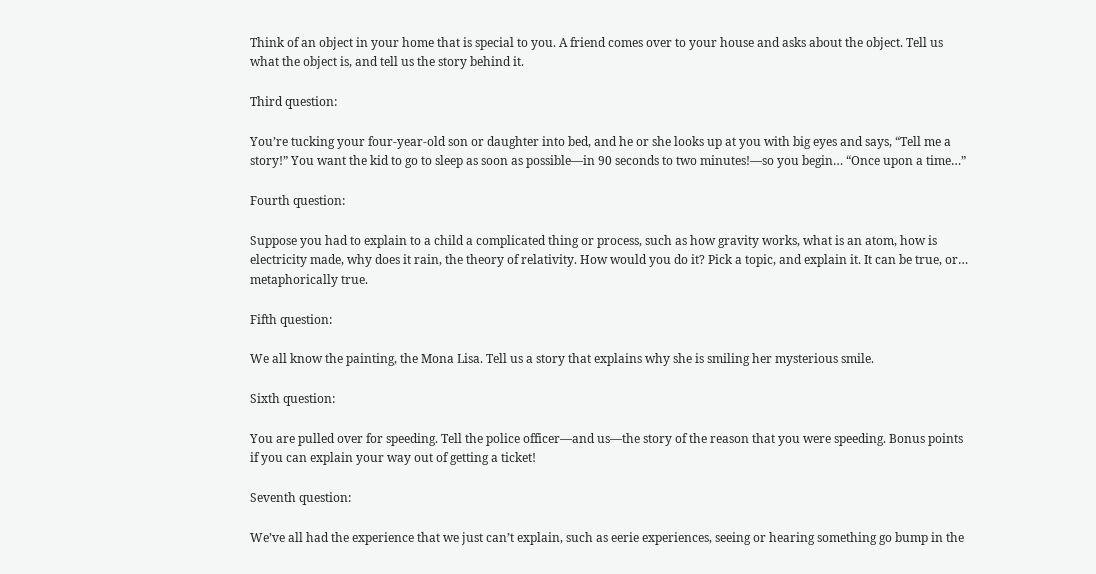Think of an object in your home that is special to you. A friend comes over to your house and asks about the object. Tell us what the object is, and tell us the story behind it.

Third question:

You’re tucking your four-year-old son or daughter into bed, and he or she looks up at you with big eyes and says, “Tell me a story!” You want the kid to go to sleep as soon as possible—in 90 seconds to two minutes!—so you begin… “Once upon a time…”

Fourth question:

Suppose you had to explain to a child a complicated thing or process, such as how gravity works, what is an atom, how is electricity made, why does it rain, the theory of relativity. How would you do it? Pick a topic, and explain it. It can be true, or… metaphorically true.

Fifth question:

We all know the painting, the Mona Lisa. Tell us a story that explains why she is smiling her mysterious smile.

Sixth question:

You are pulled over for speeding. Tell the police officer—and us—the story of the reason that you were speeding. Bonus points if you can explain your way out of getting a ticket!

Seventh question:

We’ve all had the experience that we just can’t explain, such as eerie experiences, seeing or hearing something go bump in the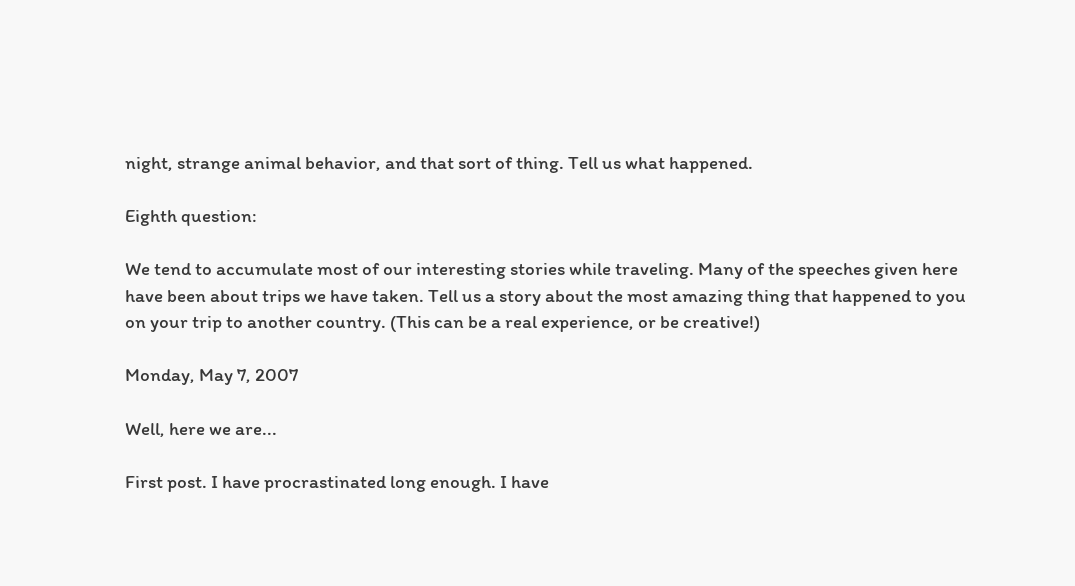night, strange animal behavior, and that sort of thing. Tell us what happened.

Eighth question:

We tend to accumulate most of our interesting stories while traveling. Many of the speeches given here have been about trips we have taken. Tell us a story about the most amazing thing that happened to you on your trip to another country. (This can be a real experience, or be creative!)

Monday, May 7, 2007

Well, here we are...

First post. I have procrastinated long enough. I have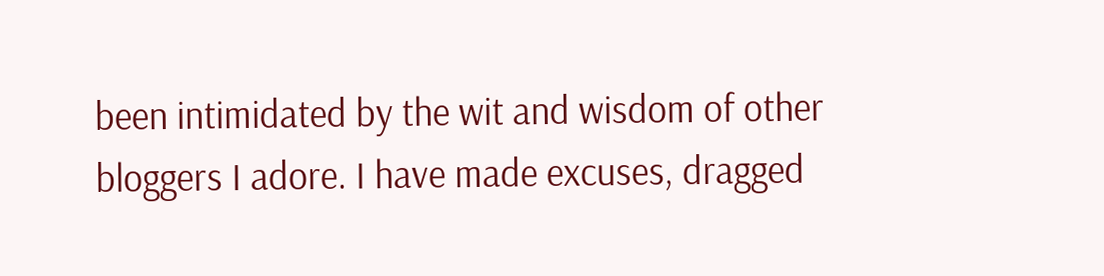been intimidated by the wit and wisdom of other bloggers I adore. I have made excuses, dragged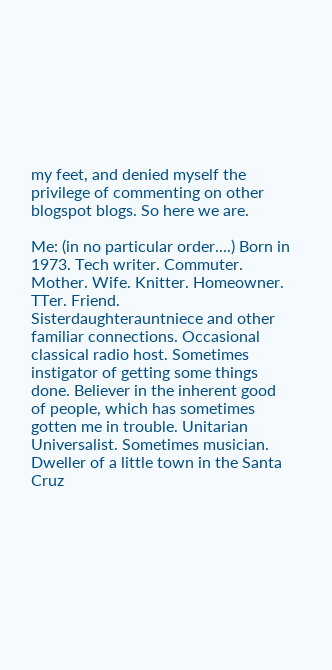my feet, and denied myself the privilege of commenting on other blogspot blogs. So here we are.

Me: (in no particular order....) Born in 1973. Tech writer. Commuter. Mother. Wife. Knitter. Homeowner. TTer. Friend. Sisterdaughterauntniece and other familiar connections. Occasional classical radio host. Sometimes instigator of getting some things done. Believer in the inherent good of people, which has sometimes gotten me in trouble. Unitarian Universalist. Sometimes musician. Dweller of a little town in the Santa Cruz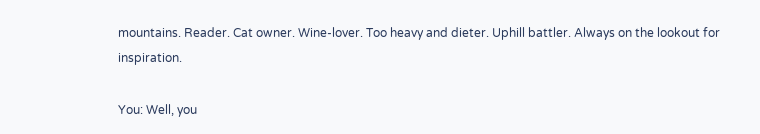mountains. Reader. Cat owner. Wine-lover. Too heavy and dieter. Uphill battler. Always on the lookout for inspiration.

You: Well, you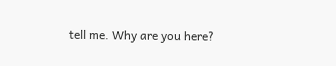tell me. Why are you here?